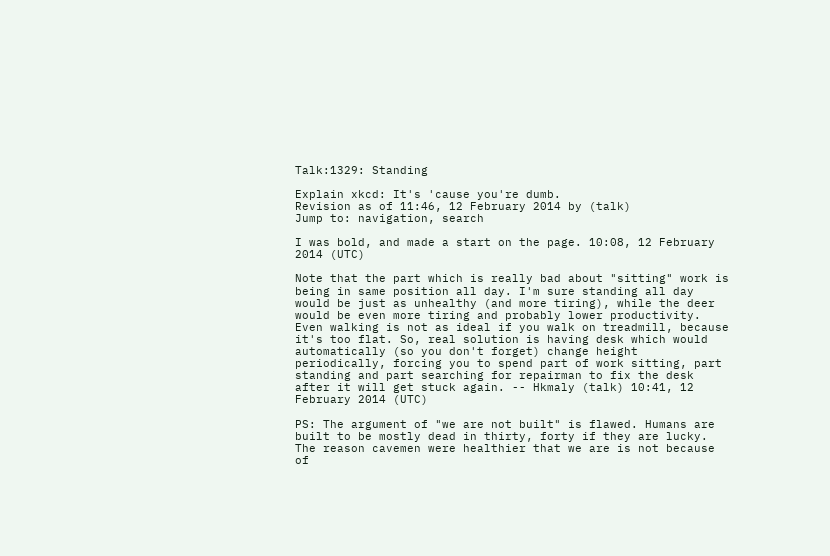Talk:1329: Standing

Explain xkcd: It's 'cause you're dumb.
Revision as of 11:46, 12 February 2014 by (talk)
Jump to: navigation, search

I was bold, and made a start on the page. 10:08, 12 February 2014 (UTC)

Note that the part which is really bad about "sitting" work is being in same position all day. I'm sure standing all day would be just as unhealthy (and more tiring), while the deer would be even more tiring and probably lower productivity. Even walking is not as ideal if you walk on treadmill, because it's too flat. So, real solution is having desk which would automatically (so you don't forget) change height periodically, forcing you to spend part of work sitting, part standing and part searching for repairman to fix the desk after it will get stuck again. -- Hkmaly (talk) 10:41, 12 February 2014 (UTC)

PS: The argument of "we are not built" is flawed. Humans are built to be mostly dead in thirty, forty if they are lucky. The reason cavemen were healthier that we are is not because of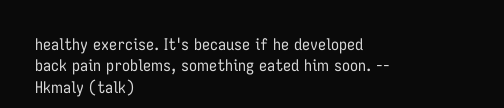healthy exercise. It's because if he developed back pain problems, something eated him soon. -- Hkmaly (talk)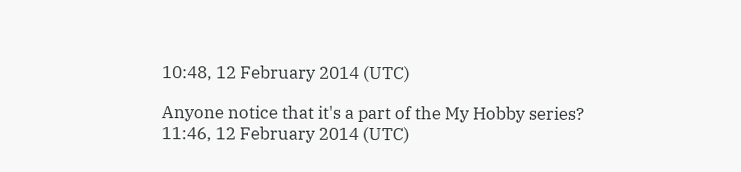10:48, 12 February 2014 (UTC)

Anyone notice that it's a part of the My Hobby series? 11:46, 12 February 2014 (UTC)